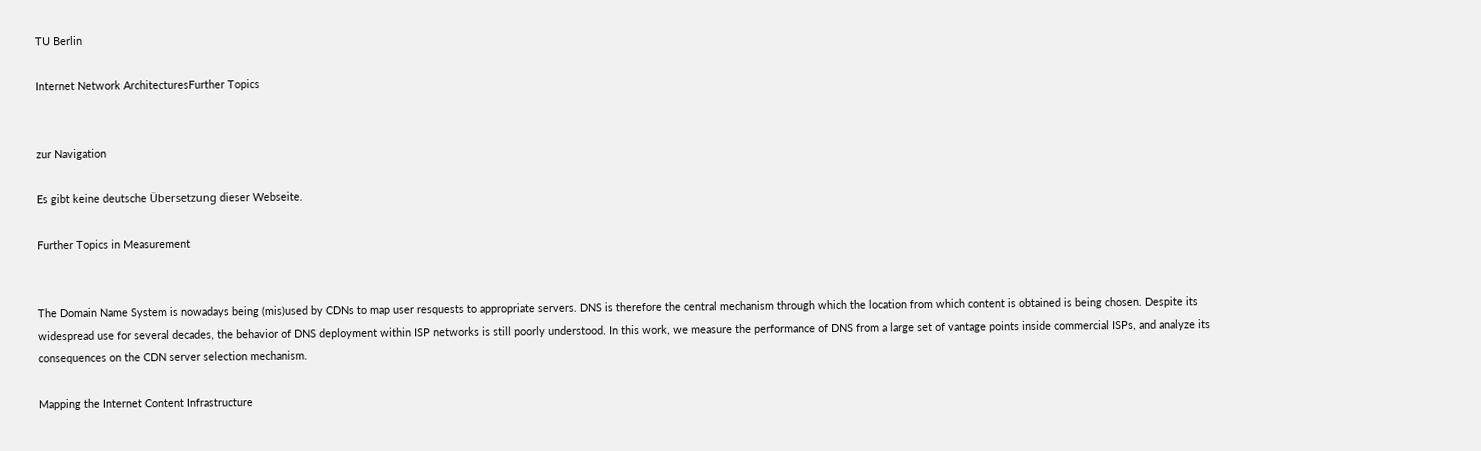TU Berlin

Internet Network ArchitecturesFurther Topics


zur Navigation

Es gibt keine deutsche Übersetzung dieser Webseite.

Further Topics in Measurement


The Domain Name System is nowadays being (mis)used by CDNs to map user resquests to appropriate servers. DNS is therefore the central mechanism through which the location from which content is obtained is being chosen. Despite its widespread use for several decades, the behavior of DNS deployment within ISP networks is still poorly understood. In this work, we measure the performance of DNS from a large set of vantage points inside commercial ISPs, and analyze its consequences on the CDN server selection mechanism.

Mapping the Internet Content Infrastructure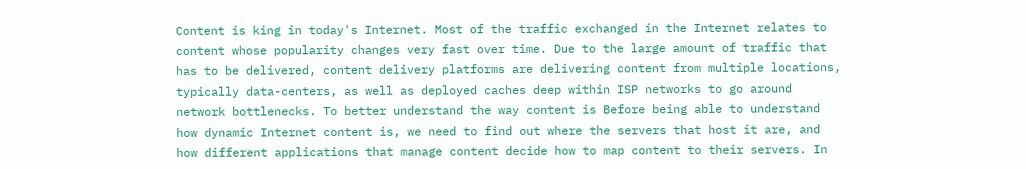Content is king in today's Internet. Most of the traffic exchanged in the Internet relates to content whose popularity changes very fast over time. Due to the large amount of traffic that has to be delivered, content delivery platforms are delivering content from multiple locations, typically data-centers, as well as deployed caches deep within ISP networks to go around network bottlenecks. To better understand the way content is Before being able to understand how dynamic Internet content is, we need to find out where the servers that host it are, and how different applications that manage content decide how to map content to their servers. In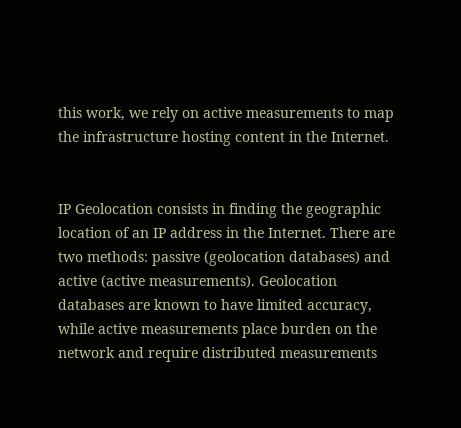this work, we rely on active measurements to map the infrastructure hosting content in the Internet.


IP Geolocation consists in finding the geographic location of an IP address in the Internet. There are two methods: passive (geolocation databases) and active (active measurements). Geolocation databases are known to have limited accuracy, while active measurements place burden on the network and require distributed measurements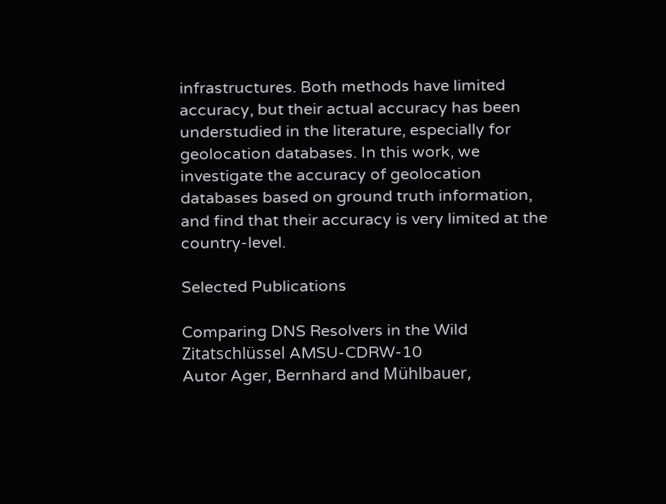infrastructures. Both methods have limited accuracy, but their actual accuracy has been understudied in the literature, especially for geolocation databases. In this work, we investigate the accuracy of geolocation databases based on ground truth information, and find that their accuracy is very limited at the country-level.

Selected Publications

Comparing DNS Resolvers in the Wild
Zitatschlüssel AMSU-CDRW-10
Autor Ager, Bernhard and Mühlbauer,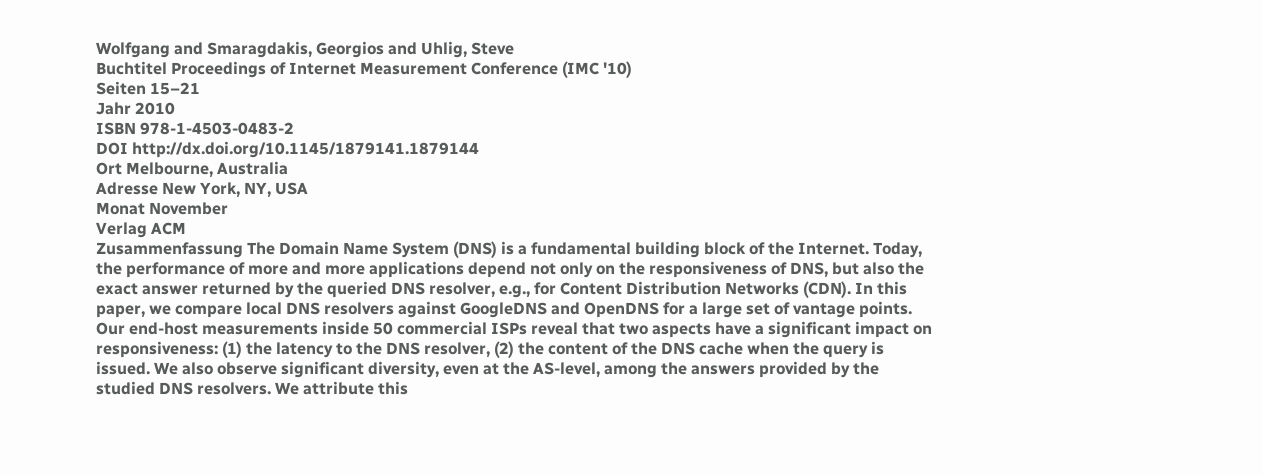Wolfgang and Smaragdakis, Georgios and Uhlig, Steve
Buchtitel Proceedings of Internet Measurement Conference (IMC '10)
Seiten 15–21
Jahr 2010
ISBN 978-1-4503-0483-2
DOI http://dx.doi.org/10.1145/1879141.1879144
Ort Melbourne, Australia
Adresse New York, NY, USA
Monat November
Verlag ACM
Zusammenfassung The Domain Name System (DNS) is a fundamental building block of the Internet. Today, the performance of more and more applications depend not only on the responsiveness of DNS, but also the exact answer returned by the queried DNS resolver, e.g., for Content Distribution Networks (CDN). In this paper, we compare local DNS resolvers against GoogleDNS and OpenDNS for a large set of vantage points. Our end-host measurements inside 50 commercial ISPs reveal that two aspects have a significant impact on responsiveness: (1) the latency to the DNS resolver, (2) the content of the DNS cache when the query is issued. We also observe significant diversity, even at the AS-level, among the answers provided by the studied DNS resolvers. We attribute this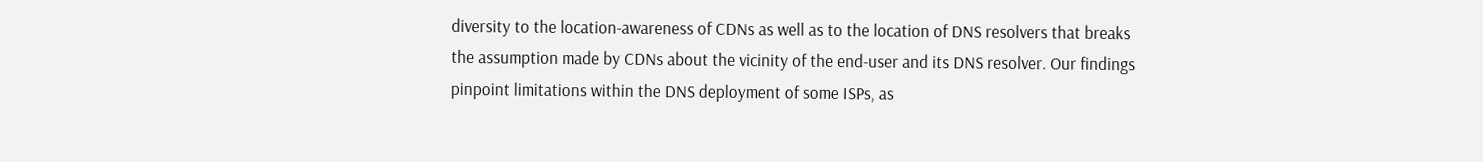diversity to the location-awareness of CDNs as well as to the location of DNS resolvers that breaks the assumption made by CDNs about the vicinity of the end-user and its DNS resolver. Our findings pinpoint limitations within the DNS deployment of some ISPs, as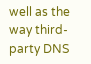well as the way third-party DNS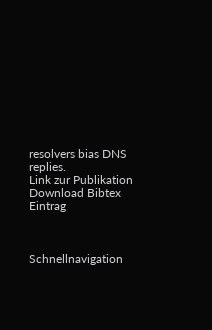resolvers bias DNS replies.
Link zur Publikation Download Bibtex Eintrag



Schnellnavigation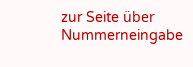zur Seite über Nummerneingabe